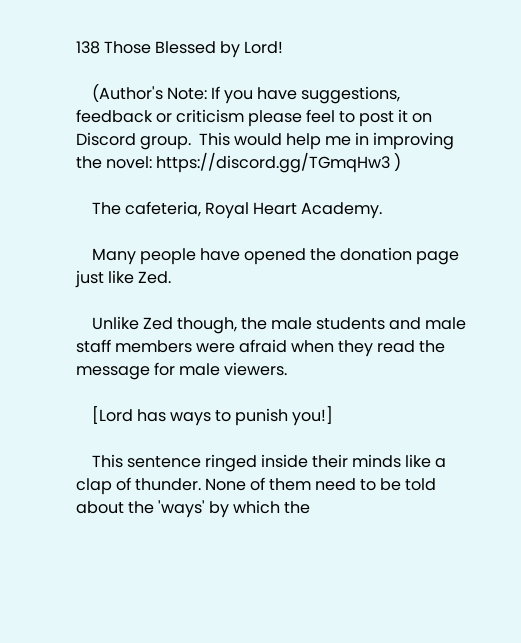138 Those Blessed by Lord!

    (Author's Note: If you have suggestions, feedback or criticism please feel to post it on Discord group.  This would help me in improving the novel: https://discord.gg/TGmqHw3 )

    The cafeteria, Royal Heart Academy.

    Many people have opened the donation page just like Zed.

    Unlike Zed though, the male students and male staff members were afraid when they read the message for male viewers.

    [Lord has ways to punish you!]

    This sentence ringed inside their minds like a clap of thunder. None of them need to be told about the 'ways' by which the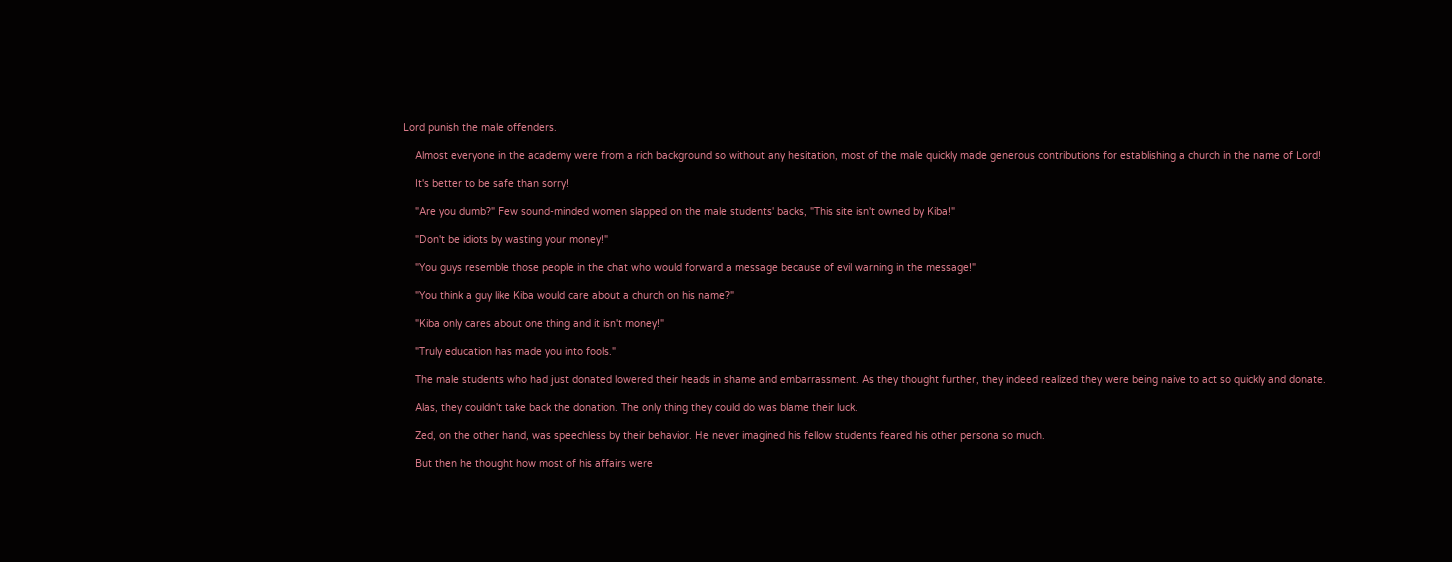Lord punish the male offenders.

    Almost everyone in the academy were from a rich background so without any hesitation, most of the male quickly made generous contributions for establishing a church in the name of Lord!

    It's better to be safe than sorry!

    "Are you dumb?" Few sound-minded women slapped on the male students' backs, "This site isn't owned by Kiba!"

    "Don't be idiots by wasting your money!"

    "You guys resemble those people in the chat who would forward a message because of evil warning in the message!"

    "You think a guy like Kiba would care about a church on his name?"

    "Kiba only cares about one thing and it isn't money!"

    "Truly education has made you into fools."

    The male students who had just donated lowered their heads in shame and embarrassment. As they thought further, they indeed realized they were being naive to act so quickly and donate.

    Alas, they couldn't take back the donation. The only thing they could do was blame their luck.

    Zed, on the other hand, was speechless by their behavior. He never imagined his fellow students feared his other persona so much.

    But then he thought how most of his affairs were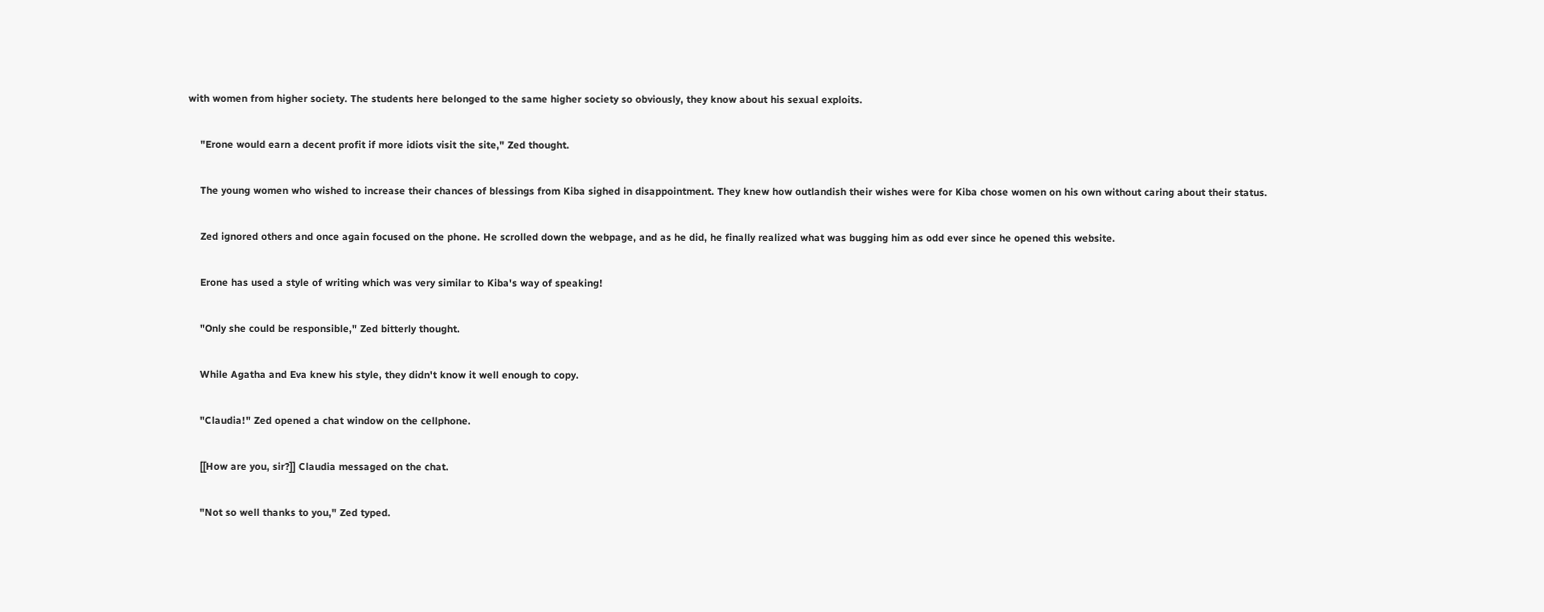with women from higher society. The students here belonged to the same higher society so obviously, they know about his sexual exploits.

    "Erone would earn a decent profit if more idiots visit the site," Zed thought.

    The young women who wished to increase their chances of blessings from Kiba sighed in disappointment. They knew how outlandish their wishes were for Kiba chose women on his own without caring about their status.

    Zed ignored others and once again focused on the phone. He scrolled down the webpage, and as he did, he finally realized what was bugging him as odd ever since he opened this website.

    Erone has used a style of writing which was very similar to Kiba's way of speaking!

    "Only she could be responsible," Zed bitterly thought.

    While Agatha and Eva knew his style, they didn't know it well enough to copy.

    "Claudia!" Zed opened a chat window on the cellphone.

    [[How are you, sir?]] Claudia messaged on the chat.

    "Not so well thanks to you," Zed typed.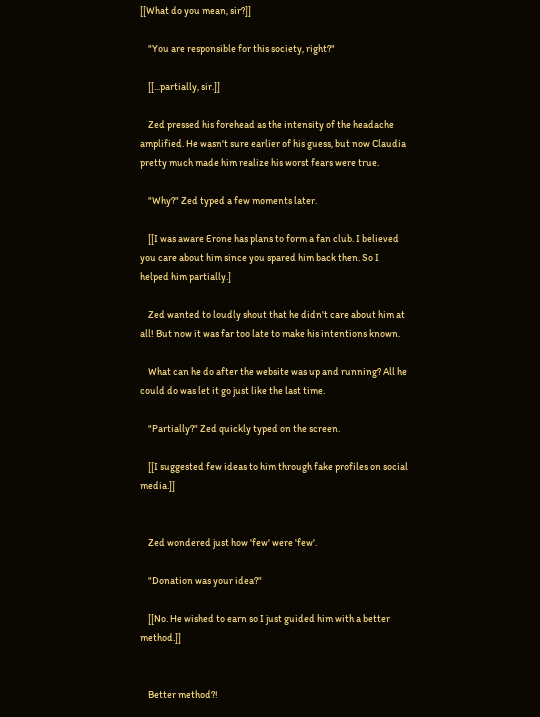[[What do you mean, sir?]]

    "You are responsible for this society, right?"

    [[...partially, sir.]]

    Zed pressed his forehead as the intensity of the headache amplified. He wasn't sure earlier of his guess, but now Claudia pretty much made him realize his worst fears were true.

    "Why?" Zed typed a few moments later.

    [[I was aware Erone has plans to form a fan club. I believed you care about him since you spared him back then. So I helped him partially.]

    Zed wanted to loudly shout that he didn't care about him at all! But now it was far too late to make his intentions known.

    What can he do after the website was up and running? All he could do was let it go just like the last time.

    "Partially?" Zed quickly typed on the screen.

    [[I suggested few ideas to him through fake profiles on social media.]]


    Zed wondered just how 'few' were 'few'.

    "Donation was your idea?"

    [[No. He wished to earn so I just guided him with a better method.]]


    Better method?!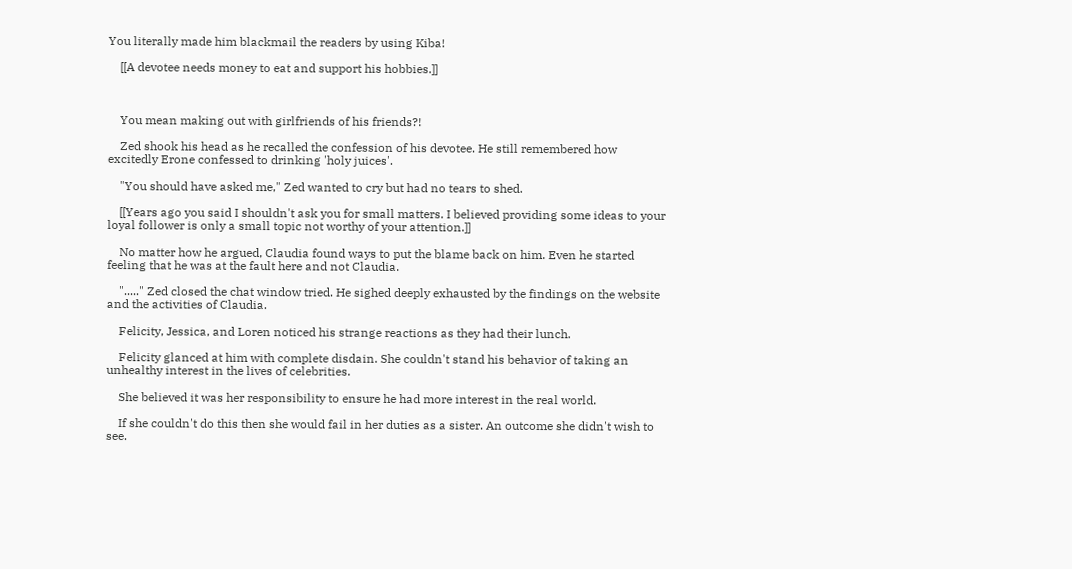You literally made him blackmail the readers by using Kiba!

    [[A devotee needs money to eat and support his hobbies.]]



    You mean making out with girlfriends of his friends?!

    Zed shook his head as he recalled the confession of his devotee. He still remembered how excitedly Erone confessed to drinking 'holy juices'.

    "You should have asked me," Zed wanted to cry but had no tears to shed.

    [[Years ago you said I shouldn't ask you for small matters. I believed providing some ideas to your loyal follower is only a small topic not worthy of your attention.]]

    No matter how he argued, Claudia found ways to put the blame back on him. Even he started feeling that he was at the fault here and not Claudia.

    "....." Zed closed the chat window tried. He sighed deeply exhausted by the findings on the website and the activities of Claudia.

    Felicity, Jessica, and Loren noticed his strange reactions as they had their lunch.

    Felicity glanced at him with complete disdain. She couldn't stand his behavior of taking an unhealthy interest in the lives of celebrities.

    She believed it was her responsibility to ensure he had more interest in the real world.

    If she couldn't do this then she would fail in her duties as a sister. An outcome she didn't wish to see.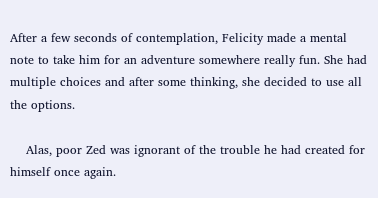After a few seconds of contemplation, Felicity made a mental note to take him for an adventure somewhere really fun. She had multiple choices and after some thinking, she decided to use all the options.

    Alas, poor Zed was ignorant of the trouble he had created for himself once again.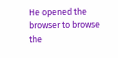He opened the browser to browse the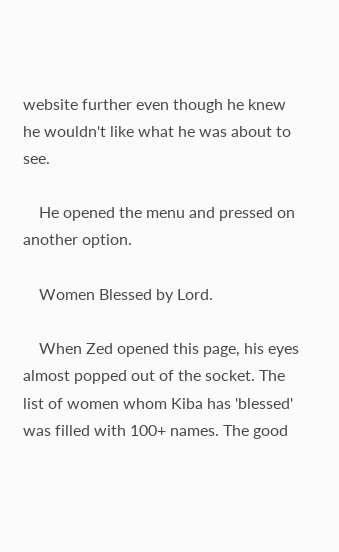website further even though he knew he wouldn't like what he was about to see.

    He opened the menu and pressed on another option.

    Women Blessed by Lord.

    When Zed opened this page, his eyes almost popped out of the socket. The list of women whom Kiba has 'blessed' was filled with 100+ names. The good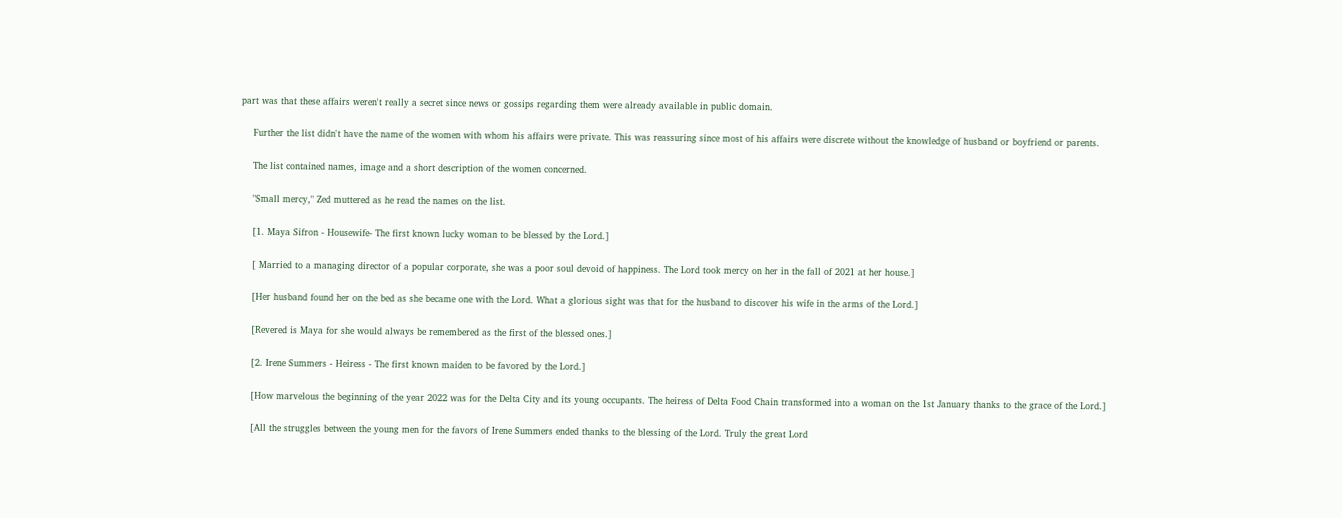part was that these affairs weren't really a secret since news or gossips regarding them were already available in public domain.

    Further the list didn't have the name of the women with whom his affairs were private. This was reassuring since most of his affairs were discrete without the knowledge of husband or boyfriend or parents.

    The list contained names, image and a short description of the women concerned.

    "Small mercy," Zed muttered as he read the names on the list.

    [1. Maya Sifron - Housewife- The first known lucky woman to be blessed by the Lord.]

    [ Married to a managing director of a popular corporate, she was a poor soul devoid of happiness. The Lord took mercy on her in the fall of 2021 at her house.]

    [Her husband found her on the bed as she became one with the Lord. What a glorious sight was that for the husband to discover his wife in the arms of the Lord.]

    [Revered is Maya for she would always be remembered as the first of the blessed ones.]

    [2. Irene Summers - Heiress - The first known maiden to be favored by the Lord.]

    [How marvelous the beginning of the year 2022 was for the Delta City and its young occupants. The heiress of Delta Food Chain transformed into a woman on the 1st January thanks to the grace of the Lord.]

    [All the struggles between the young men for the favors of Irene Summers ended thanks to the blessing of the Lord. Truly the great Lord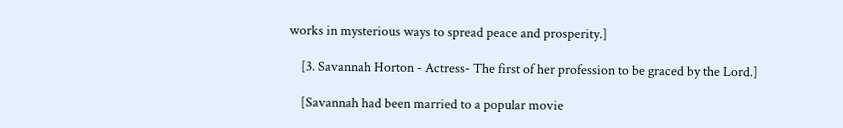works in mysterious ways to spread peace and prosperity.]

    [3. Savannah Horton - Actress- The first of her profession to be graced by the Lord.]

    [Savannah had been married to a popular movie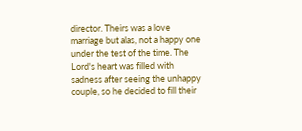director. Theirs was a love marriage but alas, not a happy one under the test of the time. The Lord's heart was filled with sadness after seeing the unhappy couple, so he decided to fill their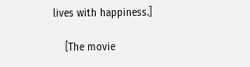lives with happiness.]

    [The movie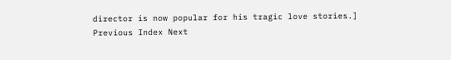director is now popular for his tragic love stories.]
Previous Index Next